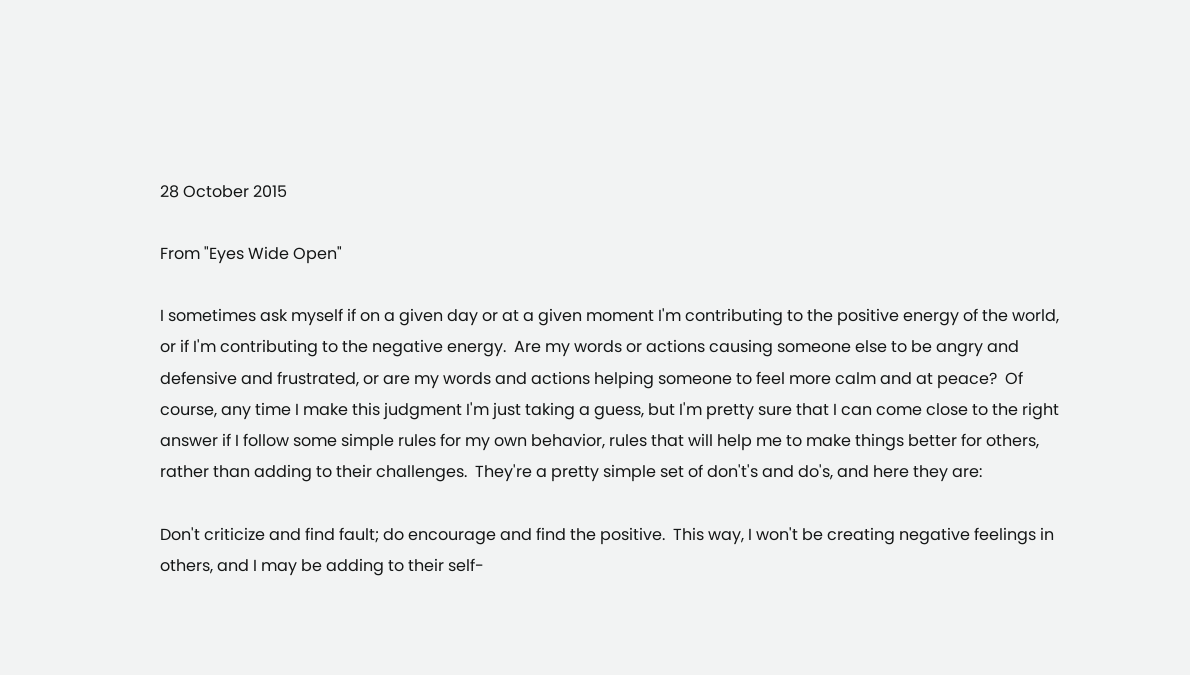28 October 2015

From "Eyes Wide Open"

I sometimes ask myself if on a given day or at a given moment I'm contributing to the positive energy of the world, or if I'm contributing to the negative energy.  Are my words or actions causing someone else to be angry and defensive and frustrated, or are my words and actions helping someone to feel more calm and at peace?  Of course, any time I make this judgment I'm just taking a guess, but I'm pretty sure that I can come close to the right answer if I follow some simple rules for my own behavior, rules that will help me to make things better for others, rather than adding to their challenges.  They're a pretty simple set of don't's and do's, and here they are:

Don't criticize and find fault; do encourage and find the positive.  This way, I won't be creating negative feelings in others, and I may be adding to their self-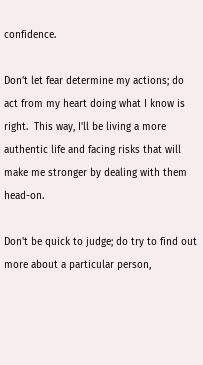confidence.

Don't let fear determine my actions; do act from my heart doing what I know is right.  This way, I'll be living a more authentic life and facing risks that will make me stronger by dealing with them head-on.

Don't be quick to judge; do try to find out more about a particular person,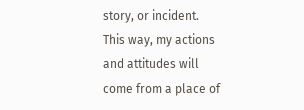story, or incident.  This way, my actions and attitudes will come from a place of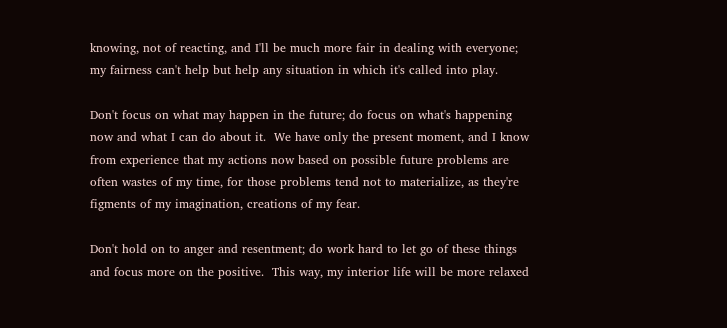knowing, not of reacting, and I'll be much more fair in dealing with everyone; my fairness can't help but help any situation in which it's called into play.

Don't focus on what may happen in the future; do focus on what's happening now and what I can do about it.  We have only the present moment, and I know from experience that my actions now based on possible future problems are often wastes of my time, for those problems tend not to materialize, as they're figments of my imagination, creations of my fear.

Don't hold on to anger and resentment; do work hard to let go of these things and focus more on the positive.  This way, my interior life will be more relaxed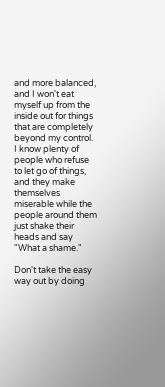and more balanced, and I won't eat myself up from the inside out for things that are completely beyond my control.  I know plenty of people who refuse to let go of things, and they make themselves miserable while the people around them just shake their heads and say "What a shame."

Don't take the easy way out by doing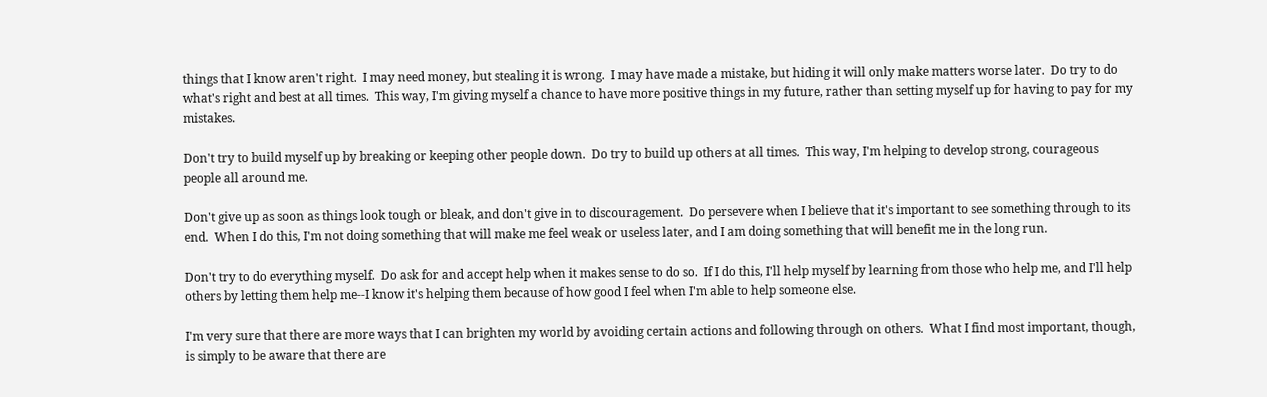things that I know aren't right.  I may need money, but stealing it is wrong.  I may have made a mistake, but hiding it will only make matters worse later.  Do try to do what's right and best at all times.  This way, I'm giving myself a chance to have more positive things in my future, rather than setting myself up for having to pay for my mistakes.

Don't try to build myself up by breaking or keeping other people down.  Do try to build up others at all times.  This way, I'm helping to develop strong, courageous people all around me.

Don't give up as soon as things look tough or bleak, and don't give in to discouragement.  Do persevere when I believe that it's important to see something through to its end.  When I do this, I'm not doing something that will make me feel weak or useless later, and I am doing something that will benefit me in the long run.

Don't try to do everything myself.  Do ask for and accept help when it makes sense to do so.  If I do this, I'll help myself by learning from those who help me, and I'll help others by letting them help me--I know it's helping them because of how good I feel when I'm able to help someone else.

I'm very sure that there are more ways that I can brighten my world by avoiding certain actions and following through on others.  What I find most important, though, is simply to be aware that there are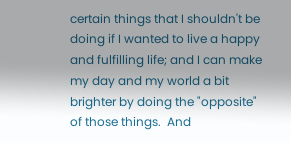certain things that I shouldn't be doing if I wanted to live a happy and fulfilling life; and I can make my day and my world a bit brighter by doing the "opposite" of those things.  And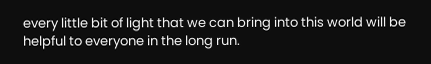every little bit of light that we can bring into this world will be helpful to everyone in the long run.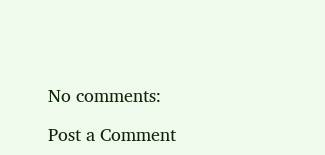No comments:

Post a Comment